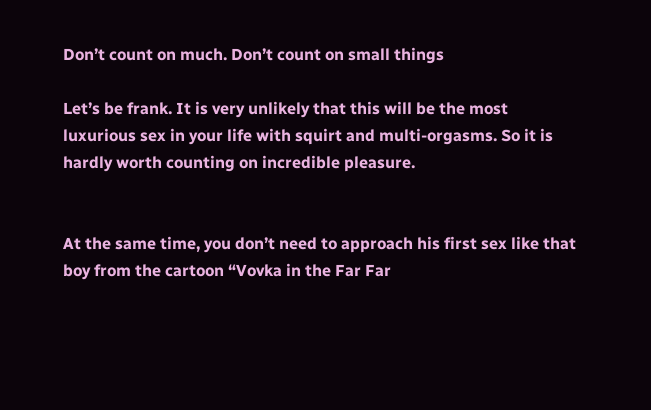Don’t count on much. Don’t count on small things

Let’s be frank. It is very unlikely that this will be the most luxurious sex in your life with squirt and multi-orgasms. So it is hardly worth counting on incredible pleasure.


At the same time, you don’t need to approach his first sex like that boy from the cartoon “Vovka in the Far Far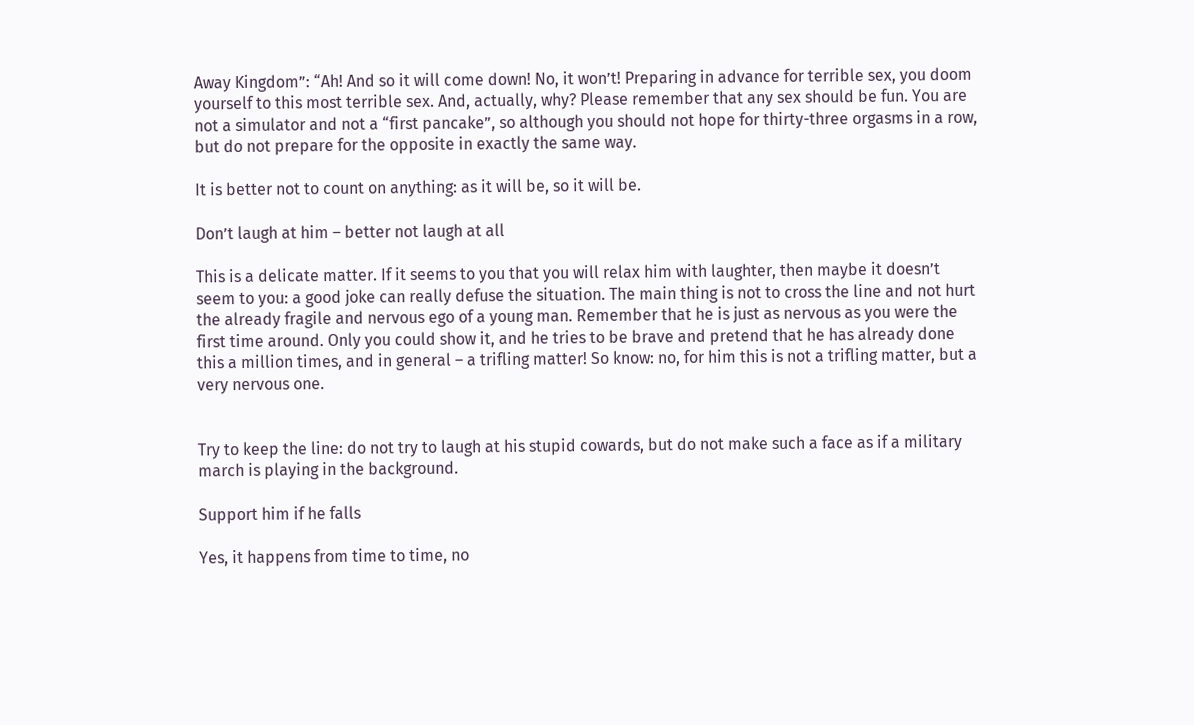Away Kingdom”: “Ah! And so it will come down! No, it won’t! Preparing in advance for terrible sex, you doom yourself to this most terrible sex. And, actually, why? Please remember that any sex should be fun. You are not a simulator and not a “first pancake”, so although you should not hope for thirty-three orgasms in a row, but do not prepare for the opposite in exactly the same way.

It is better not to count on anything: as it will be, so it will be.

Don’t laugh at him – better not laugh at all

This is a delicate matter. If it seems to you that you will relax him with laughter, then maybe it doesn’t seem to you: a good joke can really defuse the situation. The main thing is not to cross the line and not hurt the already fragile and nervous ego of a young man. Remember that he is just as nervous as you were the first time around. Only you could show it, and he tries to be brave and pretend that he has already done this a million times, and in general – a trifling matter! So know: no, for him this is not a trifling matter, but a very nervous one.


Try to keep the line: do not try to laugh at his stupid cowards, but do not make such a face as if a military march is playing in the background.

Support him if he falls

Yes, it happens from time to time, no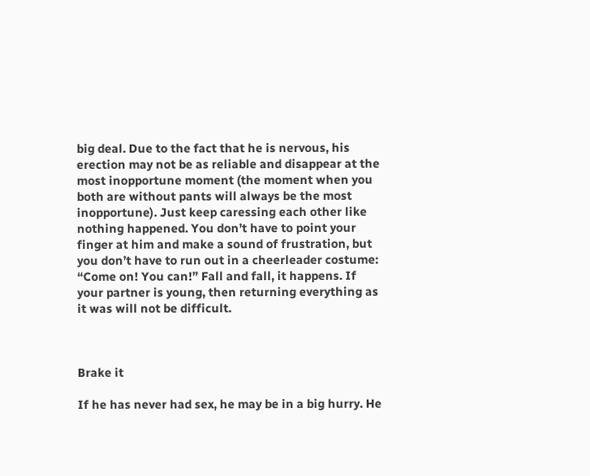big deal. Due to the fact that he is nervous, his erection may not be as reliable and disappear at the most inopportune moment (the moment when you both are without pants will always be the most inopportune). Just keep caressing each other like nothing happened. You don’t have to point your finger at him and make a sound of frustration, but you don’t have to run out in a cheerleader costume: “Come on! You can!” Fall and fall, it happens. If your partner is young, then returning everything as it was will not be difficult.



Brake it

If he has never had sex, he may be in a big hurry. He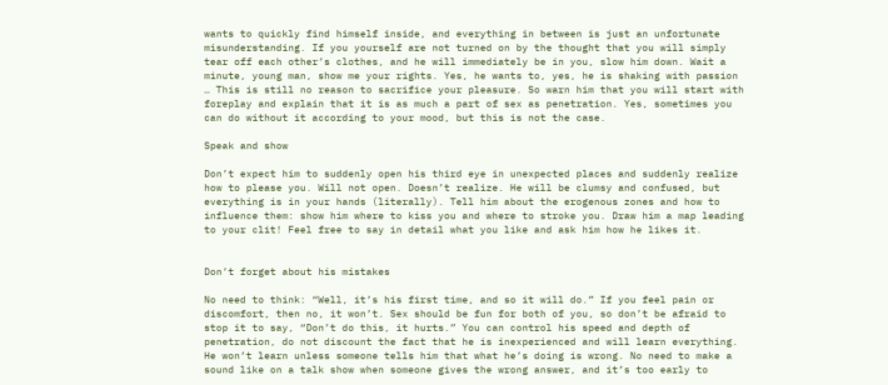wants to quickly find himself inside, and everything in between is just an unfortunate misunderstanding. If you yourself are not turned on by the thought that you will simply tear off each other’s clothes, and he will immediately be in you, slow him down. Wait a minute, young man, show me your rights. Yes, he wants to, yes, he is shaking with passion … This is still no reason to sacrifice your pleasure. So warn him that you will start with foreplay and explain that it is as much a part of sex as penetration. Yes, sometimes you can do without it according to your mood, but this is not the case.

Speak and show

Don’t expect him to suddenly open his third eye in unexpected places and suddenly realize how to please you. Will not open. Doesn’t realize. He will be clumsy and confused, but everything is in your hands (literally). Tell him about the erogenous zones and how to influence them: show him where to kiss you and where to stroke you. Draw him a map leading to your clit! Feel free to say in detail what you like and ask him how he likes it.


Don’t forget about his mistakes

No need to think: “Well, it’s his first time, and so it will do.” If you feel pain or discomfort, then no, it won’t. Sex should be fun for both of you, so don’t be afraid to stop it to say, “Don’t do this, it hurts.” You can control his speed and depth of penetration, do not discount the fact that he is inexperienced and will learn everything. He won’t learn unless someone tells him that what he’s doing is wrong. No need to make a sound like on a talk show when someone gives the wrong answer, and it’s too early to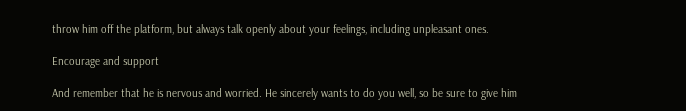throw him off the platform, but always talk openly about your feelings, including unpleasant ones.

Encourage and support

And remember that he is nervous and worried. He sincerely wants to do you well, so be sure to give him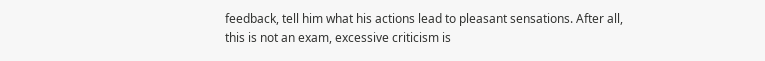feedback, tell him what his actions lead to pleasant sensations. After all, this is not an exam, excessive criticism is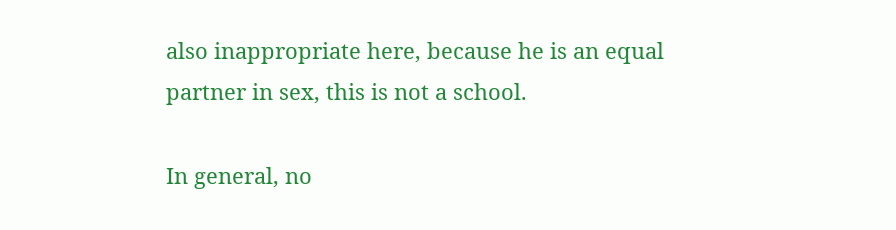also inappropriate here, because he is an equal partner in sex, this is not a school.

In general, no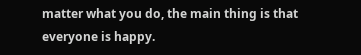matter what you do, the main thing is that everyone is happy.